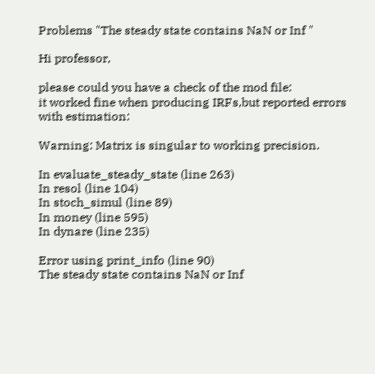Problems "The steady state contains NaN or Inf "

Hi professor,

please could you have a check of the mod file:
it worked fine when producing IRFs,but reported errors with estimation:

Warning: Matrix is singular to working precision.

In evaluate_steady_state (line 263)
In resol (line 104)
In stoch_simul (line 89)
In money (line 595)
In dynare (line 235)

Error using print_info (line 90)
The steady state contains NaN or Inf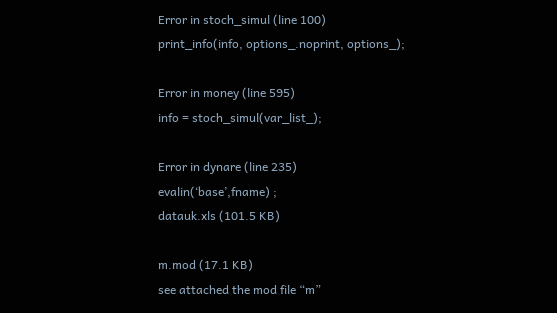Error in stoch_simul (line 100)
print_info(info, options_.noprint, options_);

Error in money (line 595)
info = stoch_simul(var_list_);

Error in dynare (line 235)
evalin(‘base’,fname) ;
datauk.xls (101.5 KB)

m.mod (17.1 KB)
see attached the mod file “m”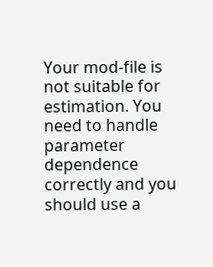Your mod-file is not suitable for estimation. You need to handle parameter dependence correctly and you should use a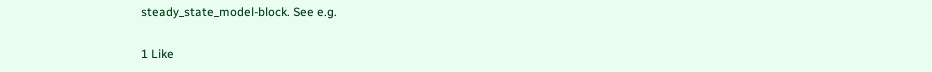steady_state_model-block. See e.g.

1 Like